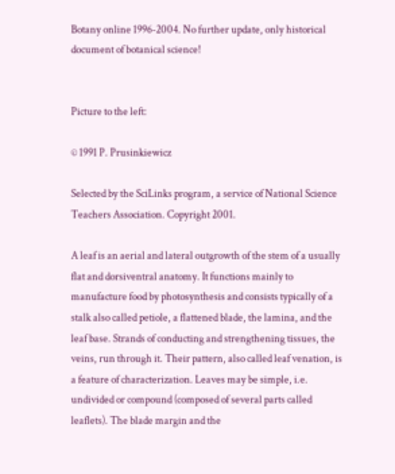Botany online 1996-2004. No further update, only historical document of botanical science!


Picture to the left:

© 1991 P. Prusinkiewicz

Selected by the SciLinks program, a service of National Science Teachers Association. Copyright 2001.

A leaf is an aerial and lateral outgrowth of the stem of a usually flat and dorsiventral anatomy. It functions mainly to manufacture food by photosynthesis and consists typically of a stalk also called petiole, a flattened blade, the lamina, and the leaf base. Strands of conducting and strengthening tissues, the veins, run through it. Their pattern, also called leaf venation, is a feature of characterization. Leaves may be simple, i.e. undivided or compound (composed of several parts called leaflets). The blade margin and the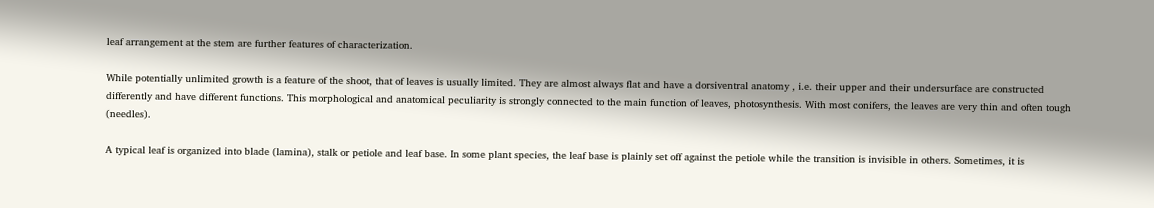leaf arrangement at the stem are further features of characterization.

While potentially unlimited growth is a feature of the shoot, that of leaves is usually limited. They are almost always flat and have a dorsiventral anatomy , i.e. their upper and their undersurface are constructed differently and have different functions. This morphological and anatomical peculiarity is strongly connected to the main function of leaves, photosynthesis. With most conifers, the leaves are very thin and often tough (needles).

A typical leaf is organized into blade (lamina), stalk or petiole and leaf base. In some plant species, the leaf base is plainly set off against the petiole while the transition is invisible in others. Sometimes, it is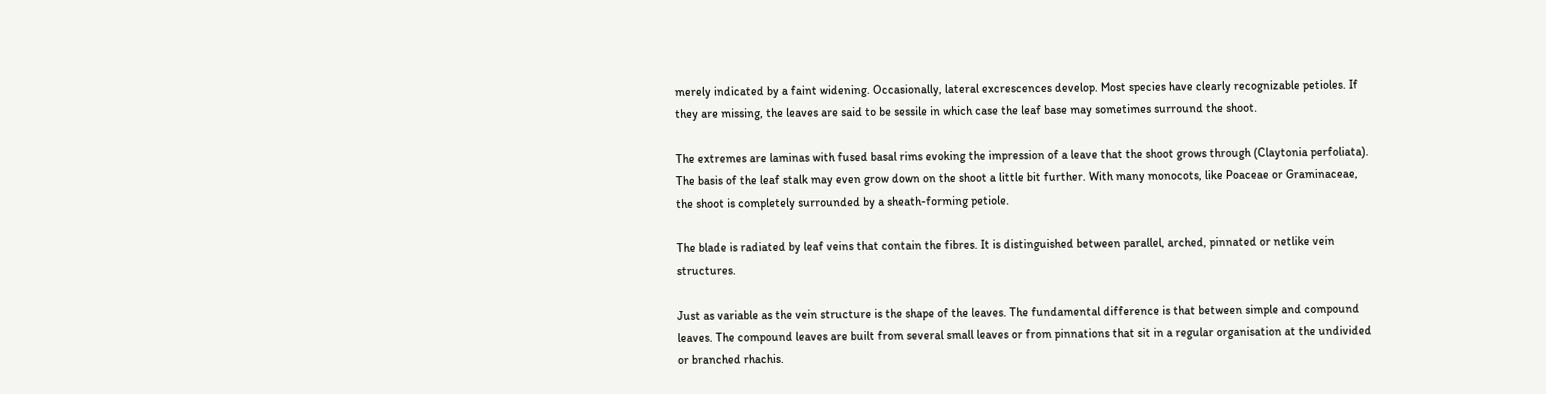merely indicated by a faint widening. Occasionally, lateral excrescences develop. Most species have clearly recognizable petioles. If they are missing, the leaves are said to be sessile in which case the leaf base may sometimes surround the shoot.

The extremes are laminas with fused basal rims evoking the impression of a leave that the shoot grows through (Claytonia perfoliata). The basis of the leaf stalk may even grow down on the shoot a little bit further. With many monocots, like Poaceae or Graminaceae, the shoot is completely surrounded by a sheath-forming petiole.

The blade is radiated by leaf veins that contain the fibres. It is distinguished between parallel, arched, pinnated or netlike vein structures.

Just as variable as the vein structure is the shape of the leaves. The fundamental difference is that between simple and compound leaves. The compound leaves are built from several small leaves or from pinnations that sit in a regular organisation at the undivided or branched rhachis.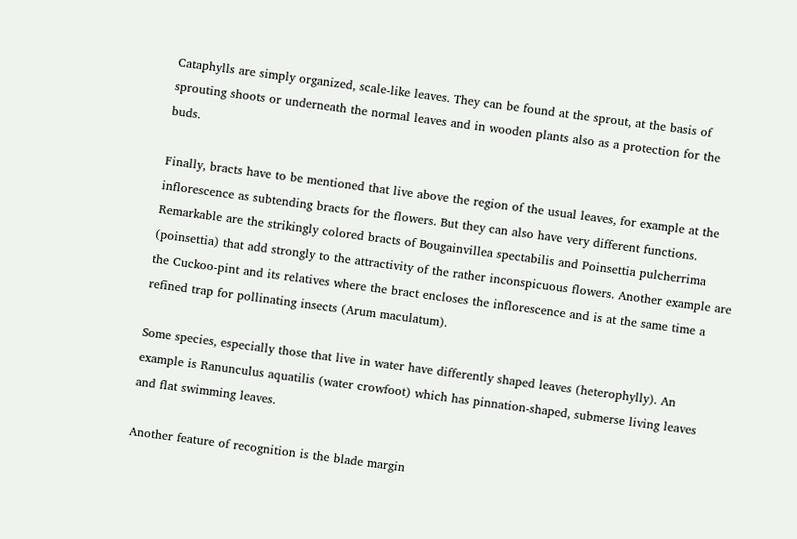Cataphylls are simply organized, scale-like leaves. They can be found at the sprout, at the basis of sprouting shoots or underneath the normal leaves and in wooden plants also as a protection for the buds.

Finally, bracts have to be mentioned that live above the region of the usual leaves, for example at the inflorescence as subtending bracts for the flowers. But they can also have very different functions. Remarkable are the strikingly colored bracts of Bougainvillea spectabilis and Poinsettia pulcherrima (poinsettia) that add strongly to the attractivity of the rather inconspicuous flowers. Another example are the Cuckoo-pint and its relatives where the bract encloses the inflorescence and is at the same time a refined trap for pollinating insects (Arum maculatum).

Some species, especially those that live in water have differently shaped leaves (heterophylly). An example is Ranunculus aquatilis (water crowfoot) which has pinnation-shaped, submerse living leaves and flat swimming leaves.

Another feature of recognition is the blade margin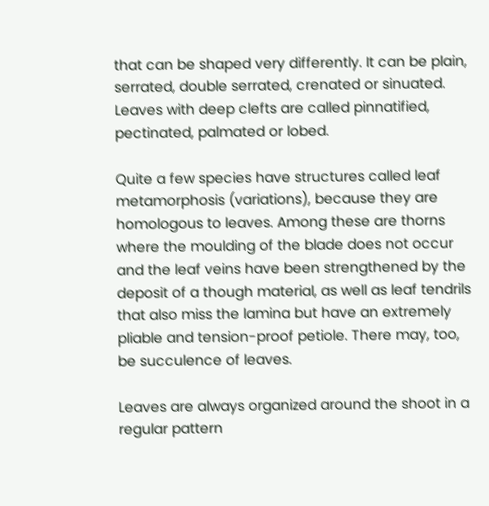that can be shaped very differently. It can be plain, serrated, double serrated, crenated or sinuated. Leaves with deep clefts are called pinnatified, pectinated, palmated or lobed.

Quite a few species have structures called leaf metamorphosis (variations), because they are homologous to leaves. Among these are thorns where the moulding of the blade does not occur and the leaf veins have been strengthened by the deposit of a though material, as well as leaf tendrils that also miss the lamina but have an extremely pliable and tension-proof petiole. There may, too, be succulence of leaves.

Leaves are always organized around the shoot in a regular pattern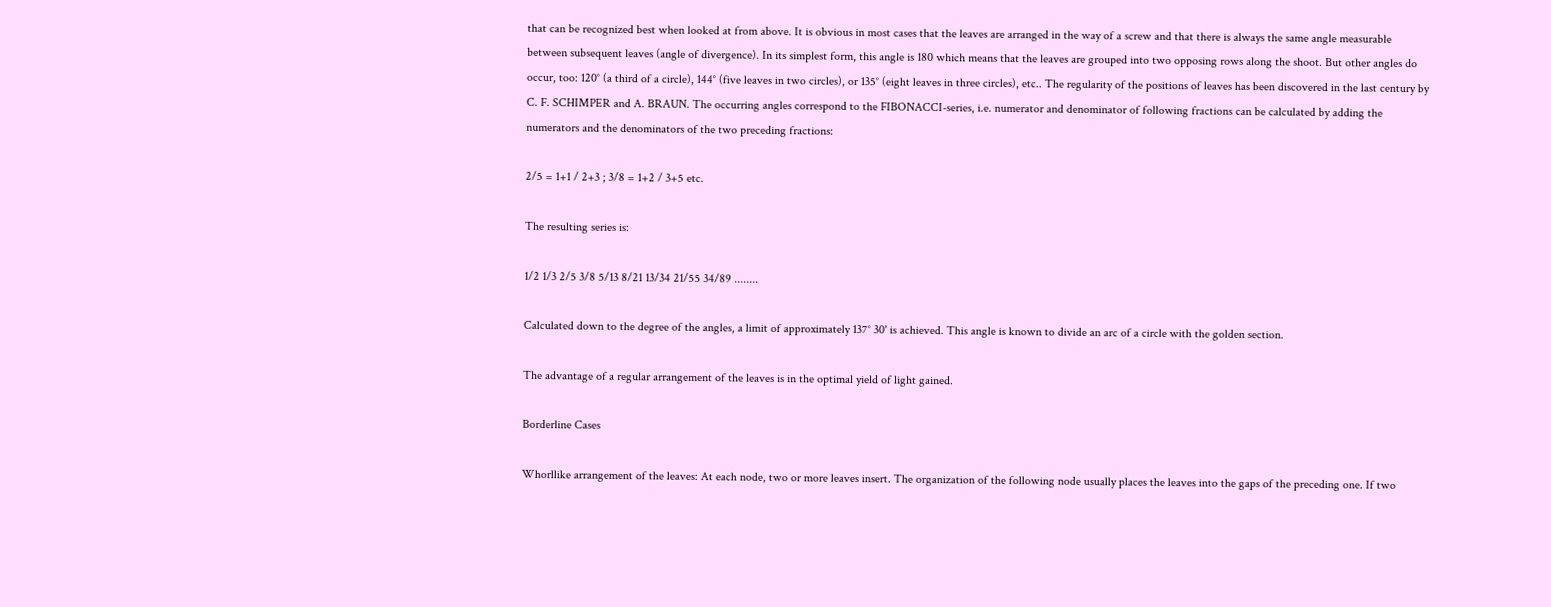that can be recognized best when looked at from above. It is obvious in most cases that the leaves are arranged in the way of a screw and that there is always the same angle measurable between subsequent leaves (angle of divergence). In its simplest form, this angle is 180 which means that the leaves are grouped into two opposing rows along the shoot. But other angles do occur, too: 120° (a third of a circle), 144° (five leaves in two circles), or 135° (eight leaves in three circles), etc.. The regularity of the positions of leaves has been discovered in the last century by C. F. SCHIMPER and A. BRAUN. The occurring angles correspond to the FIBONACCI-series, i.e. numerator and denominator of following fractions can be calculated by adding the numerators and the denominators of the two preceding fractions:

2/5 = 1+1 / 2+3 ; 3/8 = 1+2 / 3+5 etc.

The resulting series is:

1/2 1/3 2/5 3/8 5/13 8/21 13/34 21/55 34/89 ........

Calculated down to the degree of the angles, a limit of approximately 137° 30' is achieved. This angle is known to divide an arc of a circle with the golden section.

The advantage of a regular arrangement of the leaves is in the optimal yield of light gained.

Borderline Cases

Whorllike arrangement of the leaves: At each node, two or more leaves insert. The organization of the following node usually places the leaves into the gaps of the preceding one. If two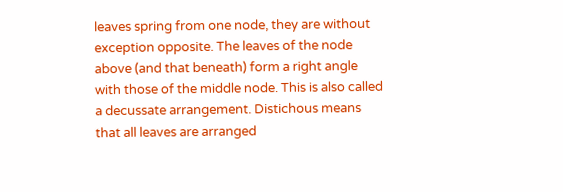leaves spring from one node, they are without exception opposite. The leaves of the node above (and that beneath) form a right angle with those of the middle node. This is also called a decussate arrangement. Distichous means that all leaves are arranged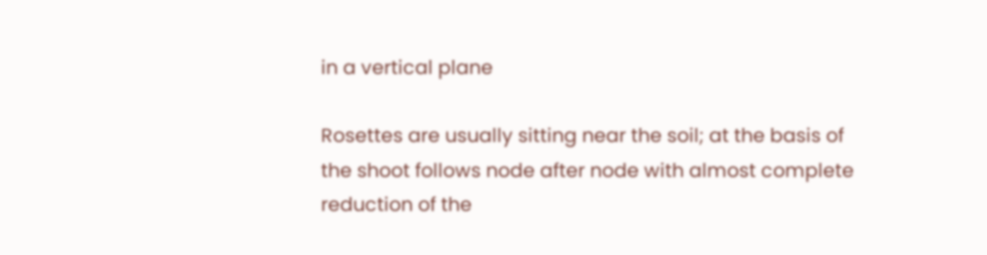in a vertical plane

Rosettes are usually sitting near the soil; at the basis of the shoot follows node after node with almost complete reduction of the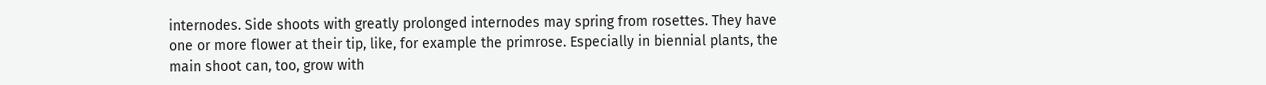internodes. Side shoots with greatly prolonged internodes may spring from rosettes. They have one or more flower at their tip, like, for example the primrose. Especially in biennial plants, the main shoot can, too, grow with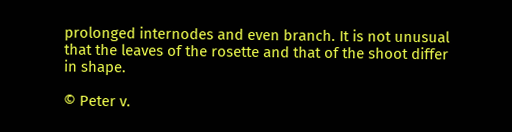prolonged internodes and even branch. It is not unusual that the leaves of the rosette and that of the shoot differ in shape.

© Peter v.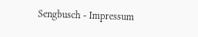Sengbusch - Impressum